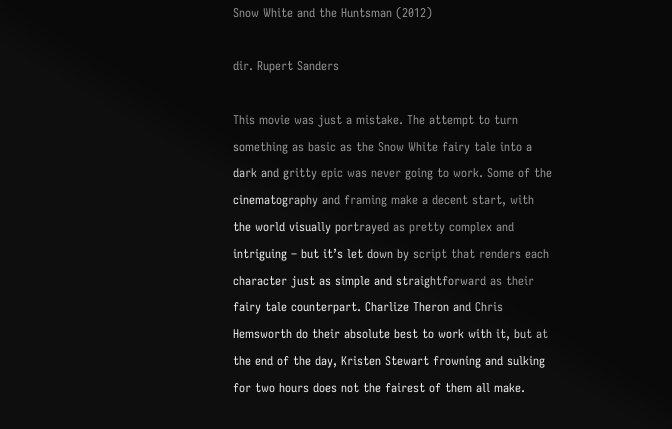Snow White and the Huntsman (2012)

dir. Rupert Sanders

This movie was just a mistake. The attempt to turn something as basic as the Snow White fairy tale into a dark and gritty epic was never going to work. Some of the cinematography and framing make a decent start, with the world visually portrayed as pretty complex and intriguing – but it’s let down by script that renders each character just as simple and straightforward as their fairy tale counterpart. Charlize Theron and Chris Hemsworth do their absolute best to work with it, but at the end of the day, Kristen Stewart frowning and sulking for two hours does not the fairest of them all make.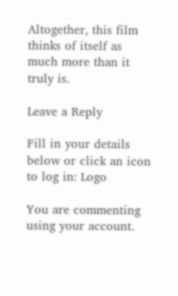Altogether, this film thinks of itself as much more than it truly is.

Leave a Reply

Fill in your details below or click an icon to log in: Logo

You are commenting using your account.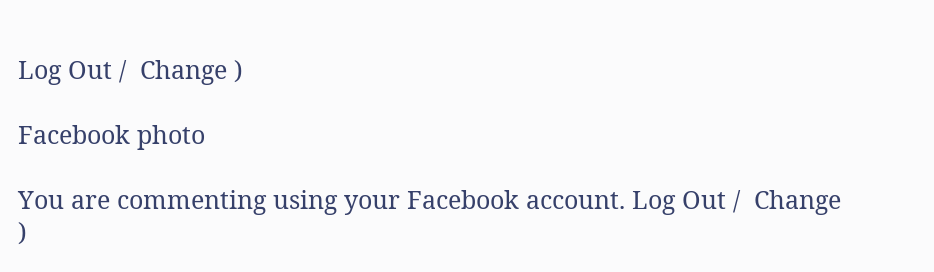Log Out /  Change )

Facebook photo

You are commenting using your Facebook account. Log Out /  Change )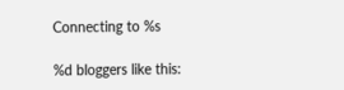Connecting to %s

%d bloggers like this: